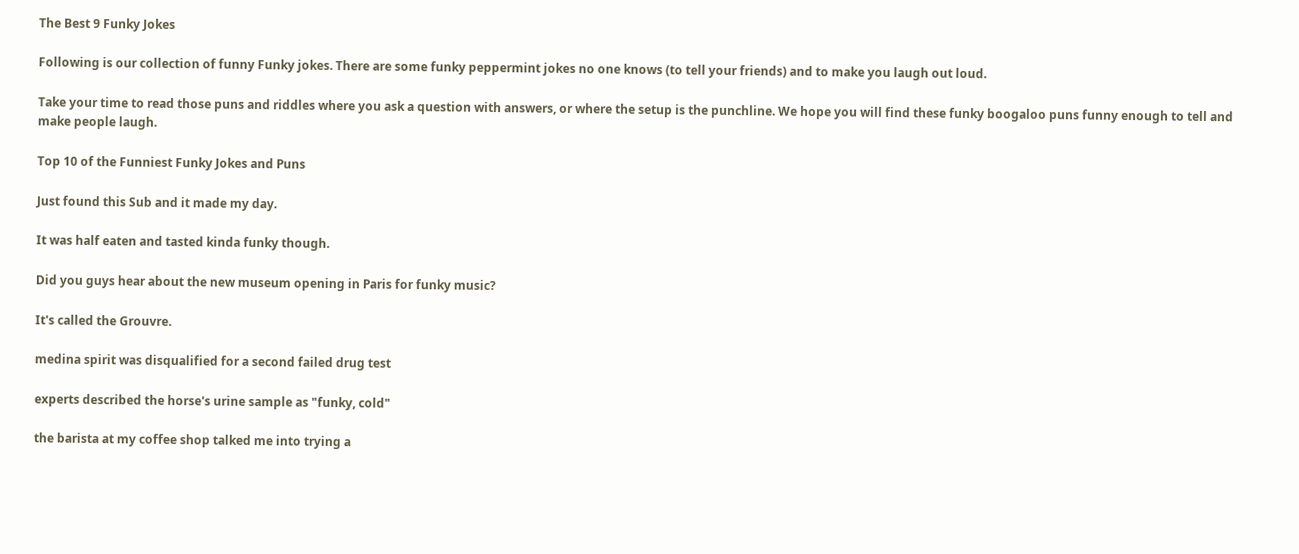The Best 9 Funky Jokes

Following is our collection of funny Funky jokes. There are some funky peppermint jokes no one knows (to tell your friends) and to make you laugh out loud.

Take your time to read those puns and riddles where you ask a question with answers, or where the setup is the punchline. We hope you will find these funky boogaloo puns funny enough to tell and make people laugh.

Top 10 of the Funniest Funky Jokes and Puns

Just found this Sub and it made my day.

It was half eaten and tasted kinda funky though.

Did you guys hear about the new museum opening in Paris for funky music?

It's called the Grouvre.

medina spirit was disqualified for a second failed drug test

experts described the horse's urine sample as "funky, cold"

the barista at my coffee shop talked me into trying a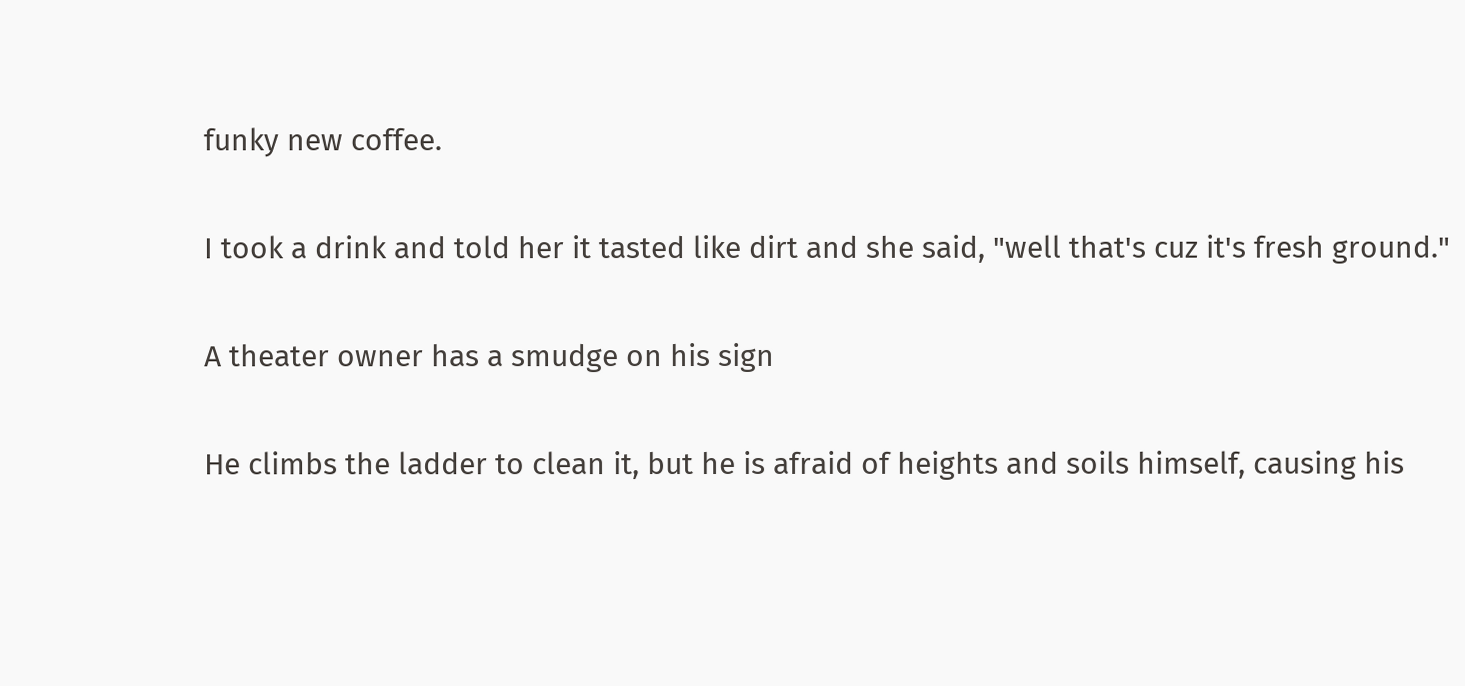funky new coffee.

I took a drink and told her it tasted like dirt and she said, "well that's cuz it's fresh ground."

A theater owner has a smudge on his sign

He climbs the ladder to clean it, but he is afraid of heights and soils himself, causing his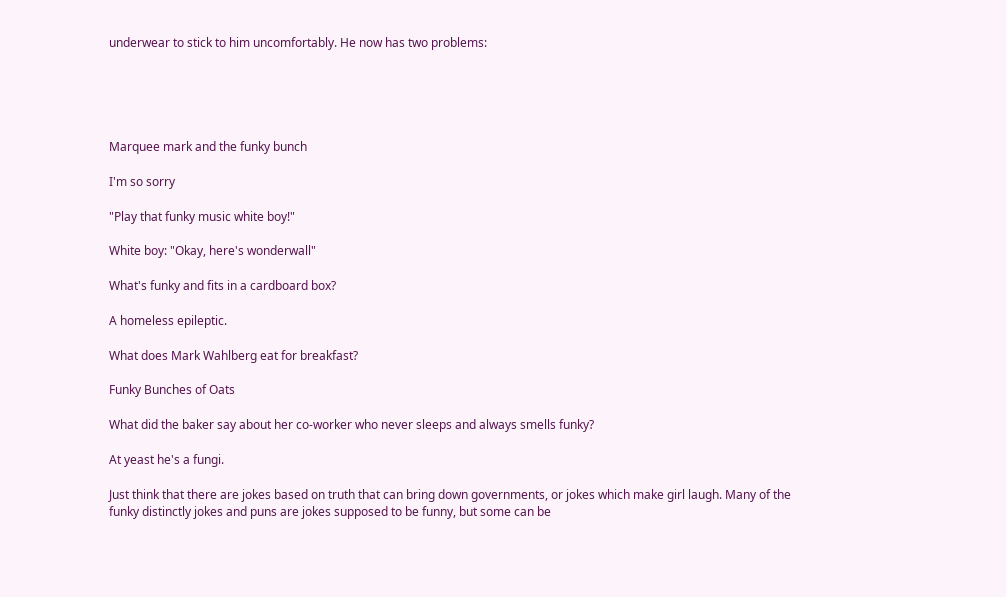underwear to stick to him uncomfortably. He now has two problems:





Marquee mark and the funky bunch

I'm so sorry

"Play that funky music white boy!"

White boy: "Okay, here's wonderwall"

What's funky and fits in a cardboard box?

A homeless epileptic.

What does Mark Wahlberg eat for breakfast?

Funky Bunches of Oats

What did the baker say about her co-worker who never sleeps and always smells funky?

At yeast he's a fungi.

Just think that there are jokes based on truth that can bring down governments, or jokes which make girl laugh. Many of the funky distinctly jokes and puns are jokes supposed to be funny, but some can be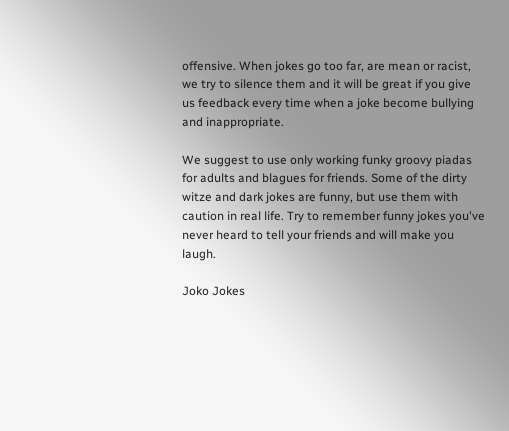offensive. When jokes go too far, are mean or racist, we try to silence them and it will be great if you give us feedback every time when a joke become bullying and inappropriate.

We suggest to use only working funky groovy piadas for adults and blagues for friends. Some of the dirty witze and dark jokes are funny, but use them with caution in real life. Try to remember funny jokes you've never heard to tell your friends and will make you laugh.

Joko Jokes